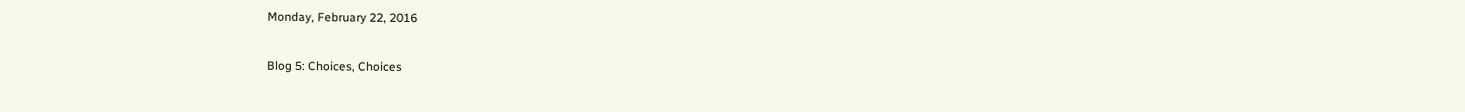Monday, February 22, 2016

Blog 5: Choices, Choices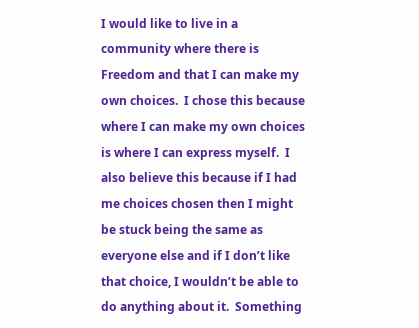I would like to live in a community where there is Freedom and that I can make my own choices.  I chose this because where I can make my own choices is where I can express myself.  I also believe this because if I had me choices chosen then I might be stuck being the same as everyone else and if I don’t like that choice, I wouldn’t be able to do anything about it.  Something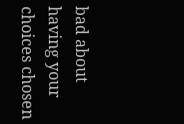bad about having your choices chosen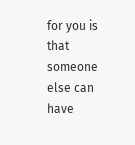for you is that someone else can have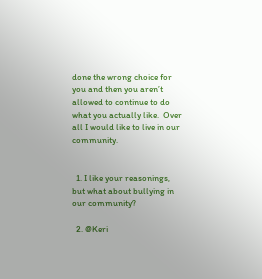done the wrong choice for you and then you aren’t allowed to continue to do what you actually like.  Over all I would like to live in our community.


  1. I like your reasonings, but what about bullying in our community?

  2. @Keri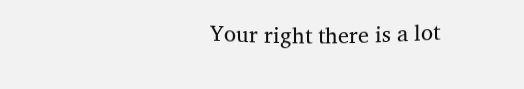Your right there is a lot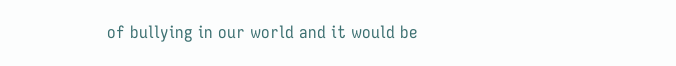of bullying in our world and it would be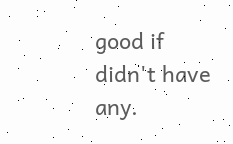good if didn't have any.